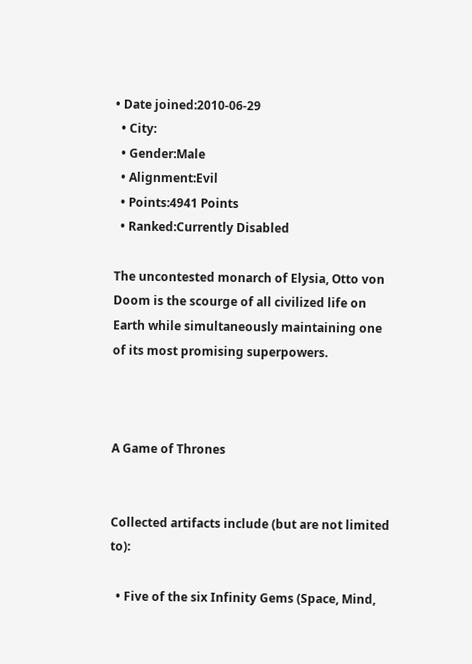• Date joined:2010-06-29
  • City:
  • Gender:Male
  • Alignment:Evil
  • Points:4941 Points
  • Ranked:Currently Disabled

The uncontested monarch of Elysia, Otto von Doom is the scourge of all civilized life on Earth while simultaneously maintaining one of its most promising superpowers.



A Game of Thrones


Collected artifacts include (but are not limited to):

  • Five of the six Infinity Gems (Space, Mind,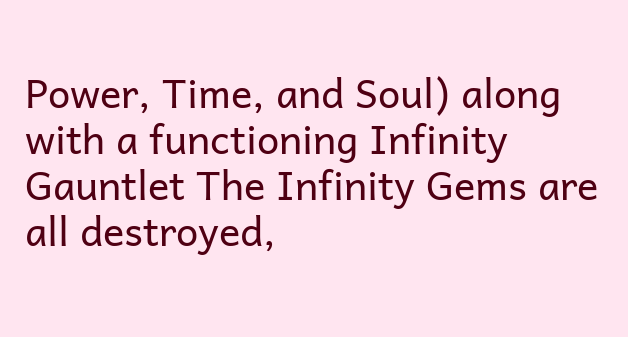Power, Time, and Soul) along with a functioning Infinity Gauntlet The Infinity Gems are all destroyed,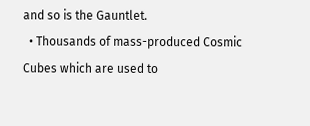and so is the Gauntlet.
  • Thousands of mass-produced Cosmic Cubes which are used to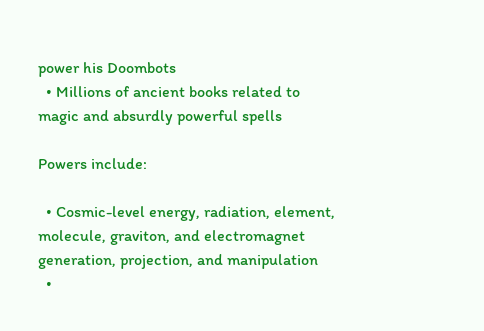power his Doombots
  • Millions of ancient books related to magic and absurdly powerful spells

Powers include:

  • Cosmic-level energy, radiation, element, molecule, graviton, and electromagnet generation, projection, and manipulation
  •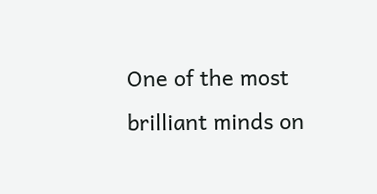One of the most brilliant minds on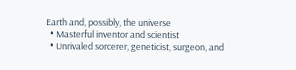Earth and, possibly, the universe
  • Masterful inventor and scientist
  • Unrivaled sorcerer, geneticist, surgeon, and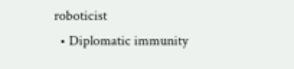roboticist
  • Diplomatic immunity